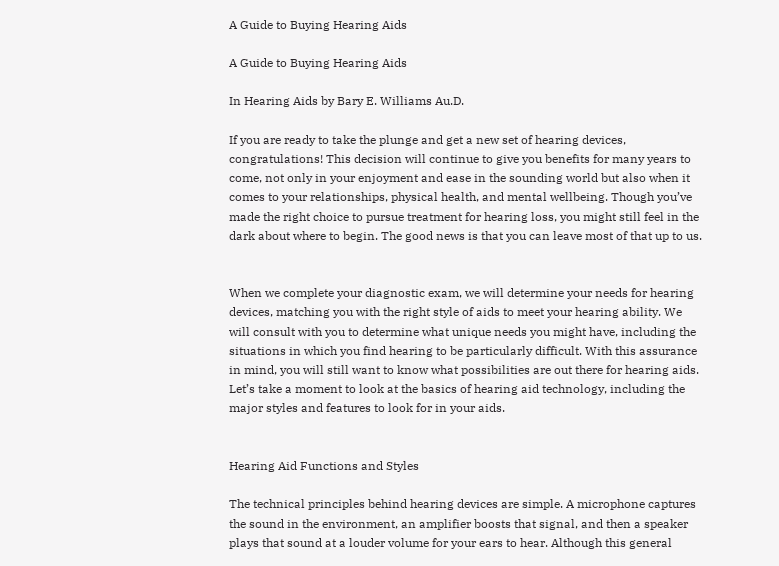A Guide to Buying Hearing Aids

A Guide to Buying Hearing Aids

In Hearing Aids by Bary E. Williams Au.D.

If you are ready to take the plunge and get a new set of hearing devices, congratulations! This decision will continue to give you benefits for many years to come, not only in your enjoyment and ease in the sounding world but also when it comes to your relationships, physical health, and mental wellbeing. Though you’ve made the right choice to pursue treatment for hearing loss, you might still feel in the dark about where to begin. The good news is that you can leave most of that up to us.


When we complete your diagnostic exam, we will determine your needs for hearing devices, matching you with the right style of aids to meet your hearing ability. We will consult with you to determine what unique needs you might have, including the situations in which you find hearing to be particularly difficult. With this assurance in mind, you will still want to know what possibilities are out there for hearing aids. Let’s take a moment to look at the basics of hearing aid technology, including the major styles and features to look for in your aids.


Hearing Aid Functions and Styles

The technical principles behind hearing devices are simple. A microphone captures the sound in the environment, an amplifier boosts that signal, and then a speaker plays that sound at a louder volume for your ears to hear. Although this general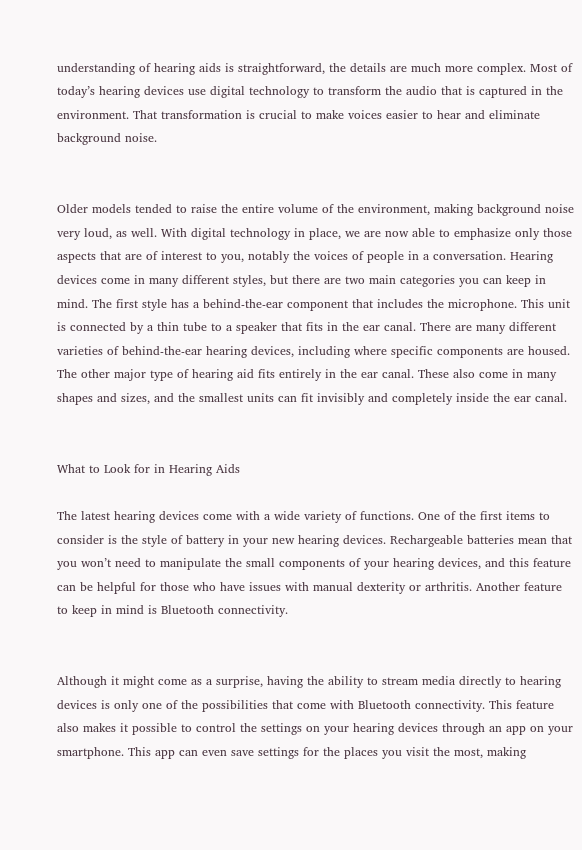understanding of hearing aids is straightforward, the details are much more complex. Most of today’s hearing devices use digital technology to transform the audio that is captured in the environment. That transformation is crucial to make voices easier to hear and eliminate background noise.


Older models tended to raise the entire volume of the environment, making background noise very loud, as well. With digital technology in place, we are now able to emphasize only those aspects that are of interest to you, notably the voices of people in a conversation. Hearing devices come in many different styles, but there are two main categories you can keep in mind. The first style has a behind-the-ear component that includes the microphone. This unit is connected by a thin tube to a speaker that fits in the ear canal. There are many different varieties of behind-the-ear hearing devices, including where specific components are housed. The other major type of hearing aid fits entirely in the ear canal. These also come in many shapes and sizes, and the smallest units can fit invisibly and completely inside the ear canal.


What to Look for in Hearing Aids

The latest hearing devices come with a wide variety of functions. One of the first items to consider is the style of battery in your new hearing devices. Rechargeable batteries mean that you won’t need to manipulate the small components of your hearing devices, and this feature can be helpful for those who have issues with manual dexterity or arthritis. Another feature to keep in mind is Bluetooth connectivity.


Although it might come as a surprise, having the ability to stream media directly to hearing devices is only one of the possibilities that come with Bluetooth connectivity. This feature also makes it possible to control the settings on your hearing devices through an app on your smartphone. This app can even save settings for the places you visit the most, making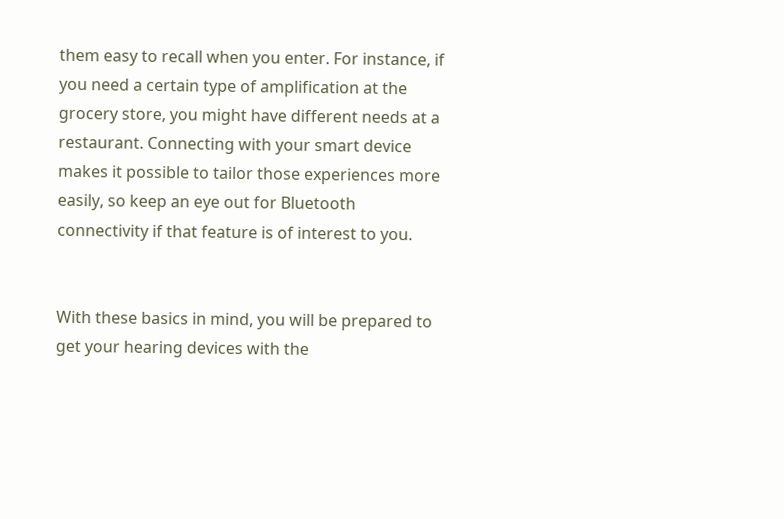them easy to recall when you enter. For instance, if you need a certain type of amplification at the grocery store, you might have different needs at a restaurant. Connecting with your smart device makes it possible to tailor those experiences more easily, so keep an eye out for Bluetooth connectivity if that feature is of interest to you.


With these basics in mind, you will be prepared to get your hearing devices with the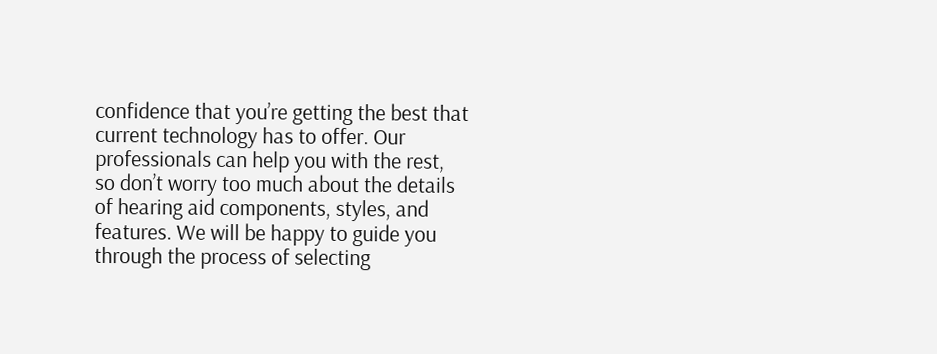confidence that you’re getting the best that current technology has to offer. Our professionals can help you with the rest, so don’t worry too much about the details of hearing aid components, styles, and features. We will be happy to guide you through the process of selecting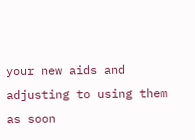your new aids and adjusting to using them as soon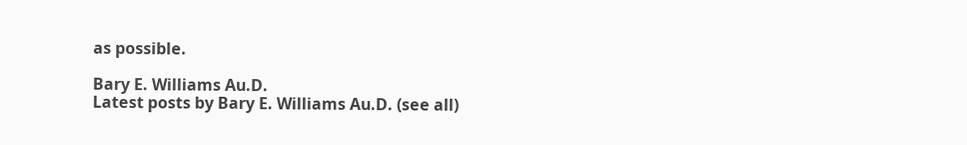as possible.

Bary E. Williams Au.D.
Latest posts by Bary E. Williams Au.D. (see all)